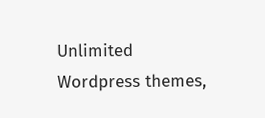Unlimited Wordpress themes,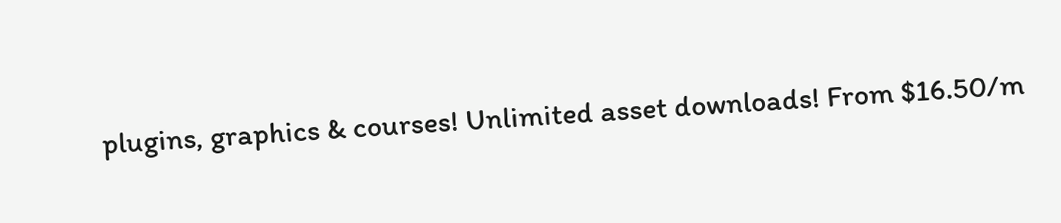plugins, graphics & courses! Unlimited asset downloads! From $16.50/m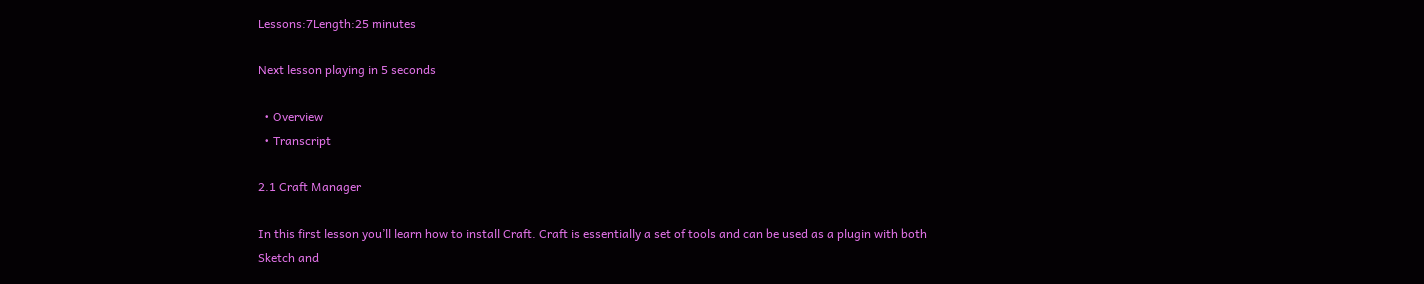Lessons:7Length:25 minutes

Next lesson playing in 5 seconds

  • Overview
  • Transcript

2.1 Craft Manager

In this first lesson you’ll learn how to install Craft. Craft is essentially a set of tools and can be used as a plugin with both Sketch and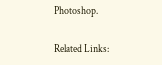Photoshop.

Related Links: